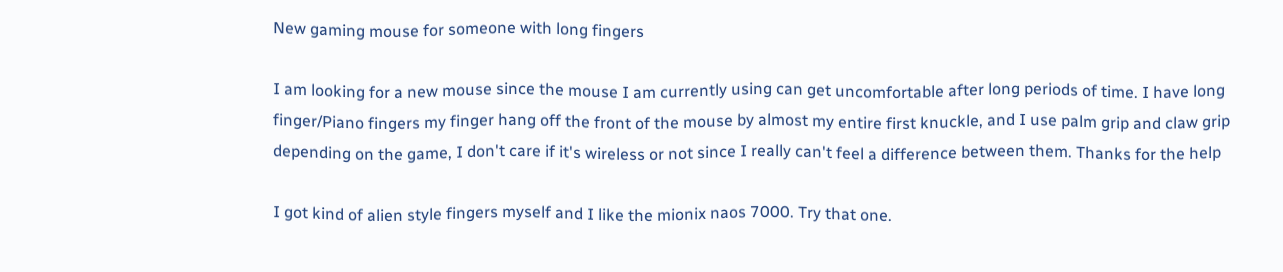New gaming mouse for someone with long fingers

I am looking for a new mouse since the mouse I am currently using can get uncomfortable after long periods of time. I have long finger/Piano fingers my finger hang off the front of the mouse by almost my entire first knuckle, and I use palm grip and claw grip depending on the game, I don't care if it's wireless or not since I really can't feel a difference between them. Thanks for the help

I got kind of alien style fingers myself and I like the mionix naos 7000. Try that one.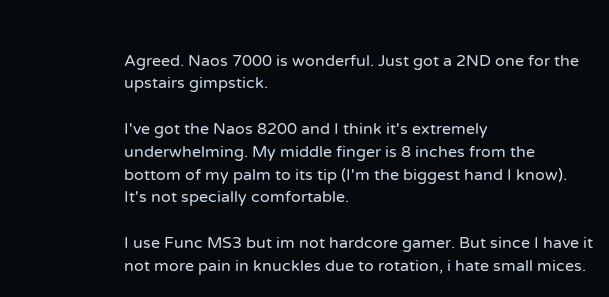Agreed. Naos 7000 is wonderful. Just got a 2ND one for the upstairs gimpstick.

I've got the Naos 8200 and I think it's extremely underwhelming. My middle finger is 8 inches from the bottom of my palm to its tip (I'm the biggest hand I know). It's not specially comfortable.

I use Func MS3 but im not hardcore gamer. But since I have it not more pain in knuckles due to rotation, i hate small mices.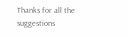Thanks for all the suggestions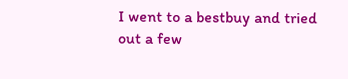I went to a bestbuy and tried out a few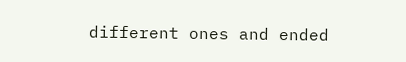different ones and ended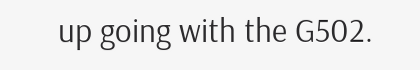up going with the G502.